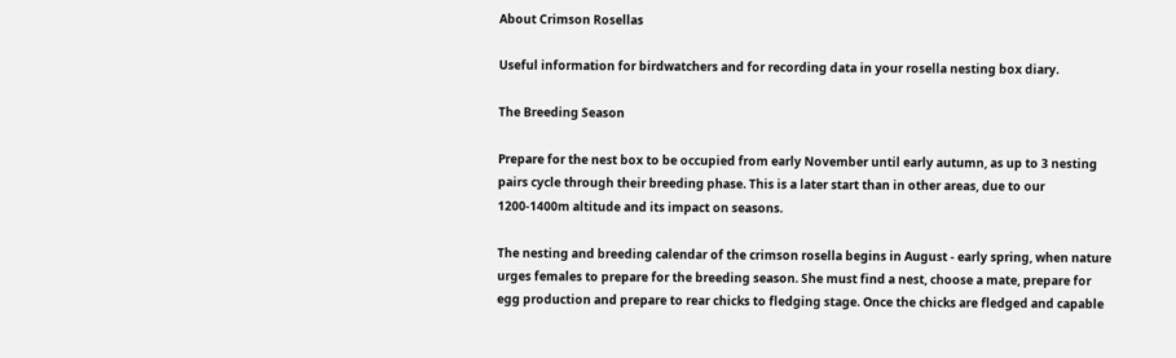About Crimson Rosellas

Useful information for birdwatchers and for recording data in your rosella nesting box diary.

The Breeding Season

Prepare for the nest box to be occupied from early November until early autumn, as up to 3 nesting pairs cycle through their breeding phase. This is a later start than in other areas, due to our 1200-1400m altitude and its impact on seasons.

The nesting and breeding calendar of the crimson rosella begins in August - early spring, when nature urges females to prepare for the breeding season. She must find a nest, choose a mate, prepare for egg production and prepare to rear chicks to fledging stage. Once the chicks are fledged and capable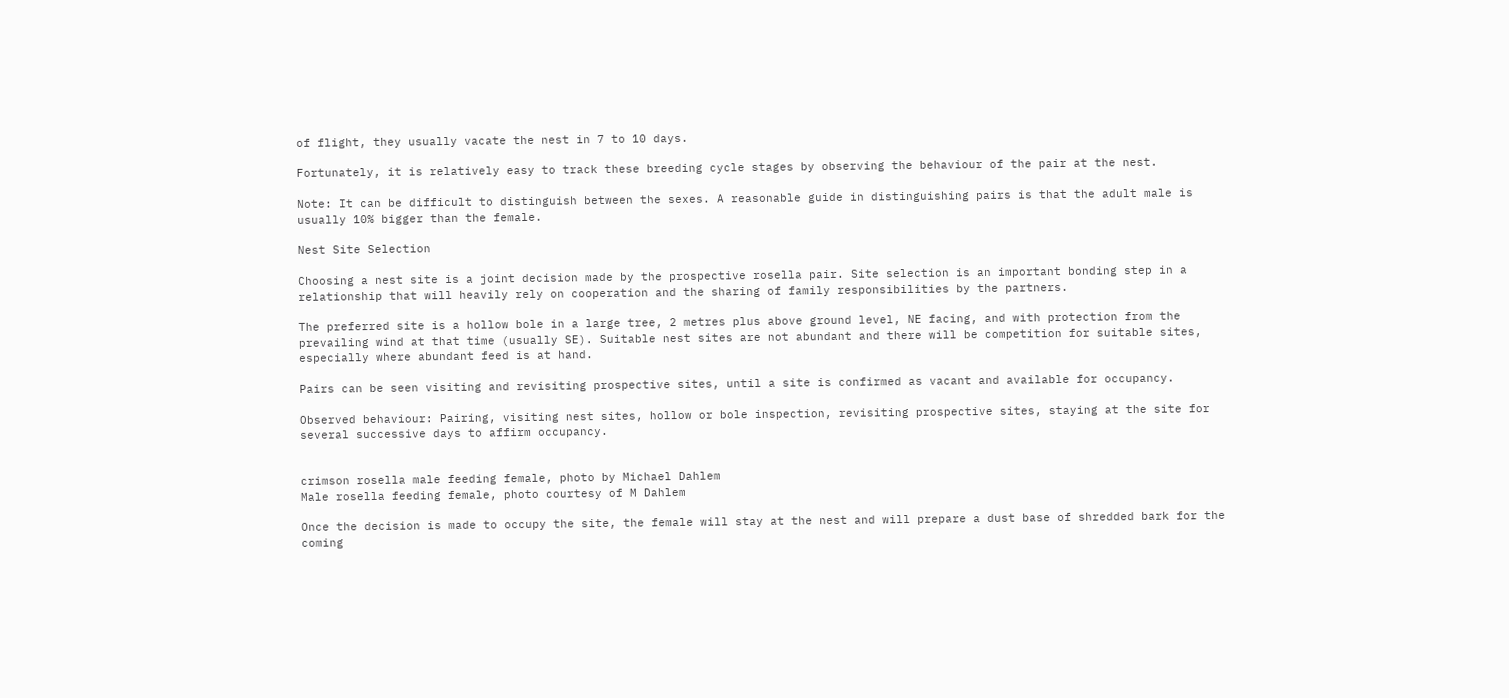of flight, they usually vacate the nest in 7 to 10 days.

Fortunately, it is relatively easy to track these breeding cycle stages by observing the behaviour of the pair at the nest.

Note: It can be difficult to distinguish between the sexes. A reasonable guide in distinguishing pairs is that the adult male is usually 10% bigger than the female.

Nest Site Selection

Choosing a nest site is a joint decision made by the prospective rosella pair. Site selection is an important bonding step in a relationship that will heavily rely on cooperation and the sharing of family responsibilities by the partners.

The preferred site is a hollow bole in a large tree, 2 metres plus above ground level, NE facing, and with protection from the prevailing wind at that time (usually SE). Suitable nest sites are not abundant and there will be competition for suitable sites, especially where abundant feed is at hand.

Pairs can be seen visiting and revisiting prospective sites, until a site is confirmed as vacant and available for occupancy.

Observed behaviour: Pairing, visiting nest sites, hollow or bole inspection, revisiting prospective sites, staying at the site for several successive days to affirm occupancy.


crimson rosella male feeding female, photo by Michael Dahlem
Male rosella feeding female, photo courtesy of M Dahlem

Once the decision is made to occupy the site, the female will stay at the nest and will prepare a dust base of shredded bark for the coming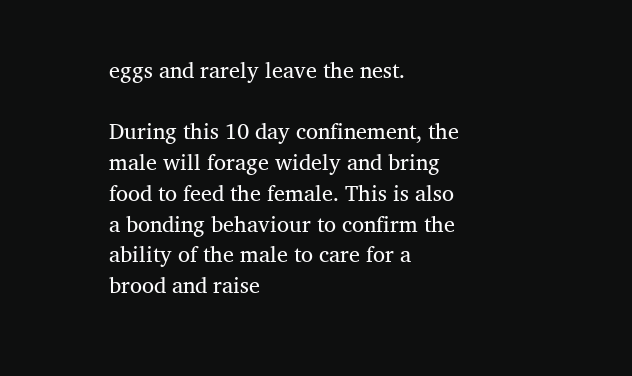eggs and rarely leave the nest.

During this 10 day confinement, the male will forage widely and bring food to feed the female. This is also a bonding behaviour to confirm the ability of the male to care for a brood and raise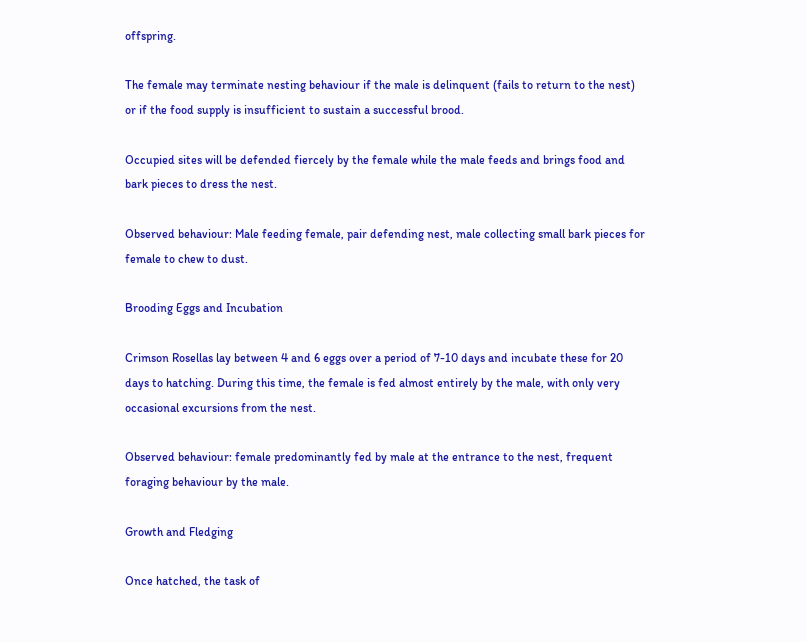offspring.

The female may terminate nesting behaviour if the male is delinquent (fails to return to the nest) or if the food supply is insufficient to sustain a successful brood.

Occupied sites will be defended fiercely by the female while the male feeds and brings food and bark pieces to dress the nest.

Observed behaviour: Male feeding female, pair defending nest, male collecting small bark pieces for female to chew to dust.

Brooding Eggs and Incubation

Crimson Rosellas lay between 4 and 6 eggs over a period of 7-10 days and incubate these for 20 days to hatching. During this time, the female is fed almost entirely by the male, with only very occasional excursions from the nest.

Observed behaviour: female predominantly fed by male at the entrance to the nest, frequent foraging behaviour by the male.

Growth and Fledging

Once hatched, the task of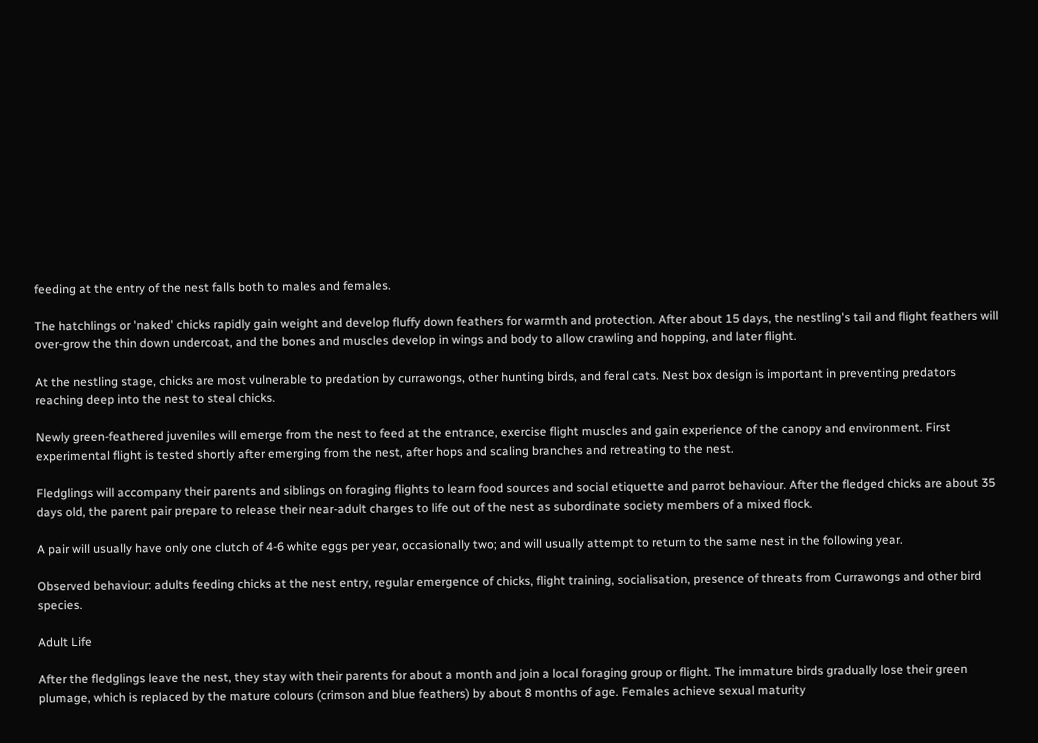feeding at the entry of the nest falls both to males and females.

The hatchlings or 'naked' chicks rapidly gain weight and develop fluffy down feathers for warmth and protection. After about 15 days, the nestling's tail and flight feathers will over-grow the thin down undercoat, and the bones and muscles develop in wings and body to allow crawling and hopping, and later flight.

At the nestling stage, chicks are most vulnerable to predation by currawongs, other hunting birds, and feral cats. Nest box design is important in preventing predators reaching deep into the nest to steal chicks.

Newly green-feathered juveniles will emerge from the nest to feed at the entrance, exercise flight muscles and gain experience of the canopy and environment. First experimental flight is tested shortly after emerging from the nest, after hops and scaling branches and retreating to the nest.

Fledglings will accompany their parents and siblings on foraging flights to learn food sources and social etiquette and parrot behaviour. After the fledged chicks are about 35 days old, the parent pair prepare to release their near-adult charges to life out of the nest as subordinate society members of a mixed flock.

A pair will usually have only one clutch of 4-6 white eggs per year, occasionally two; and will usually attempt to return to the same nest in the following year.

Observed behaviour: adults feeding chicks at the nest entry, regular emergence of chicks, flight training, socialisation, presence of threats from Currawongs and other bird species.

Adult Life

After the fledglings leave the nest, they stay with their parents for about a month and join a local foraging group or flight. The immature birds gradually lose their green plumage, which is replaced by the mature colours (crimson and blue feathers) by about 8 months of age. Females achieve sexual maturity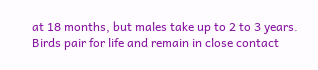at 18 months, but males take up to 2 to 3 years. Birds pair for life and remain in close contact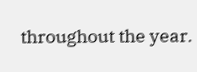throughout the year.